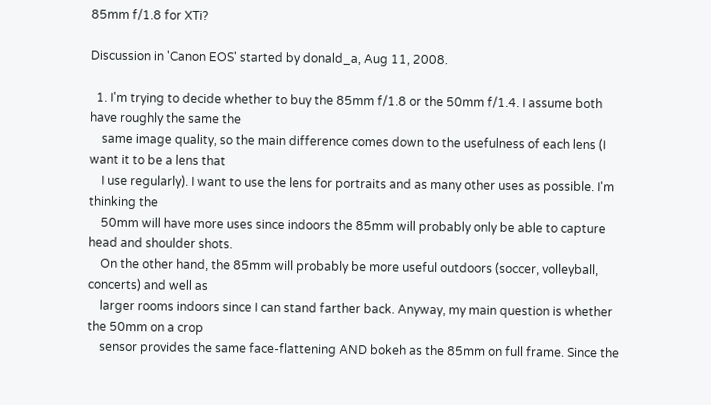85mm f/1.8 for XTi?

Discussion in 'Canon EOS' started by donald_a, Aug 11, 2008.

  1. I'm trying to decide whether to buy the 85mm f/1.8 or the 50mm f/1.4. I assume both have roughly the same the
    same image quality, so the main difference comes down to the usefulness of each lens (I want it to be a lens that
    I use regularly). I want to use the lens for portraits and as many other uses as possible. I'm thinking the
    50mm will have more uses since indoors the 85mm will probably only be able to capture head and shoulder shots.
    On the other hand, the 85mm will probably be more useful outdoors (soccer, volleyball, concerts) and well as
    larger rooms indoors since I can stand farther back. Anyway, my main question is whether the 50mm on a crop
    sensor provides the same face-flattening AND bokeh as the 85mm on full frame. Since the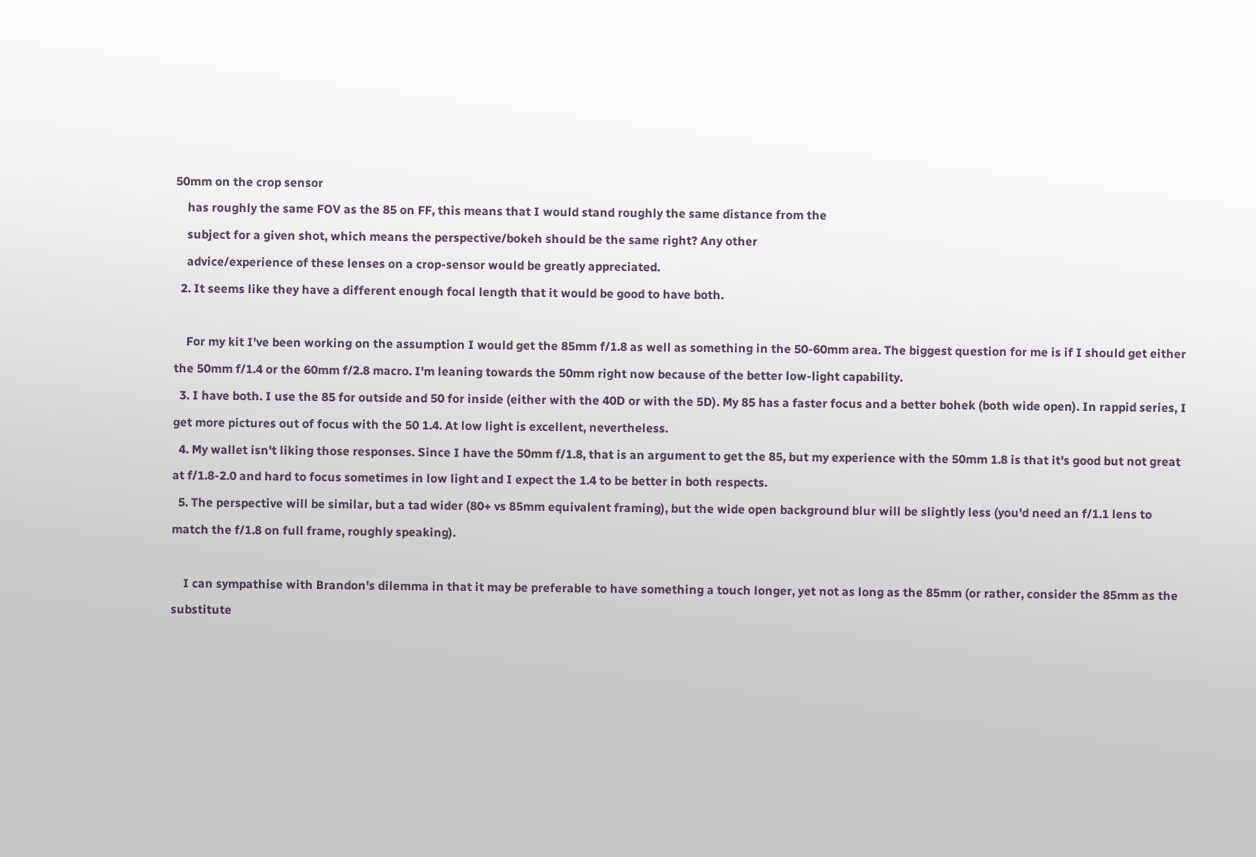50mm on the crop sensor
    has roughly the same FOV as the 85 on FF, this means that I would stand roughly the same distance from the
    subject for a given shot, which means the perspective/bokeh should be the same right? Any other
    advice/experience of these lenses on a crop-sensor would be greatly appreciated.
  2. It seems like they have a different enough focal length that it would be good to have both.

    For my kit I've been working on the assumption I would get the 85mm f/1.8 as well as something in the 50-60mm area. The biggest question for me is if I should get either the 50mm f/1.4 or the 60mm f/2.8 macro. I'm leaning towards the 50mm right now because of the better low-light capability.
  3. I have both. I use the 85 for outside and 50 for inside (either with the 40D or with the 5D). My 85 has a faster focus and a better bohek (both wide open). In rappid series, I get more pictures out of focus with the 50 1.4. At low light is excellent, nevertheless.
  4. My wallet isn't liking those responses. Since I have the 50mm f/1.8, that is an argument to get the 85, but my experience with the 50mm 1.8 is that it's good but not great at f/1.8-2.0 and hard to focus sometimes in low light and I expect the 1.4 to be better in both respects.
  5. The perspective will be similar, but a tad wider (80+ vs 85mm equivalent framing), but the wide open background blur will be slightly less (you'd need an f/1.1 lens to match the f/1.8 on full frame, roughly speaking).

    I can sympathise with Brandon's dilemma in that it may be preferable to have something a touch longer, yet not as long as the 85mm (or rather, consider the 85mm as the substitute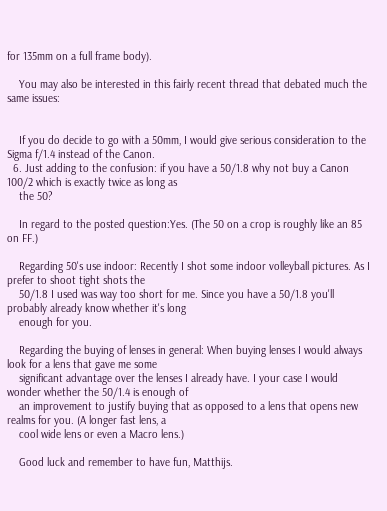for 135mm on a full frame body).

    You may also be interested in this fairly recent thread that debated much the same issues:


    If you do decide to go with a 50mm, I would give serious consideration to the Sigma f/1.4 instead of the Canon.
  6. Just adding to the confusion: if you have a 50/1.8 why not buy a Canon 100/2 which is exactly twice as long as
    the 50?

    In regard to the posted question:Yes. (The 50 on a crop is roughly like an 85 on FF.)

    Regarding 50's use indoor: Recently I shot some indoor volleyball pictures. As I prefer to shoot tight shots the
    50/1.8 I used was way too short for me. Since you have a 50/1.8 you'll probably already know whether it's long
    enough for you.

    Regarding the buying of lenses in general: When buying lenses I would always look for a lens that gave me some
    significant advantage over the lenses I already have. I your case I would wonder whether the 50/1.4 is enough of
    an improvement to justify buying that as opposed to a lens that opens new realms for you. (A longer fast lens, a
    cool wide lens or even a Macro lens.)

    Good luck and remember to have fun, Matthijs.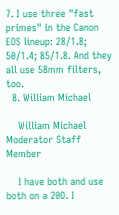7. I use three "fast primes" in the Canon EOS lineup: 28/1.8; 50/1.4; 85/1.8. And they all use 58mm filters, too.
  8. William Michael

    William Michael Moderator Staff Member

    I have both and use both on a 20D. I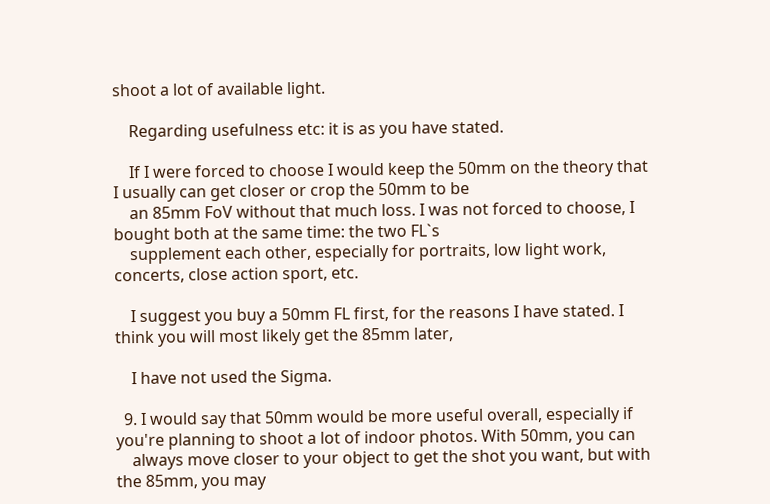shoot a lot of available light.

    Regarding usefulness etc: it is as you have stated.

    If I were forced to choose I would keep the 50mm on the theory that I usually can get closer or crop the 50mm to be
    an 85mm FoV without that much loss. I was not forced to choose, I bought both at the same time: the two FL`s
    supplement each other, especially for portraits, low light work, concerts, close action sport, etc.

    I suggest you buy a 50mm FL first, for the reasons I have stated. I think you will most likely get the 85mm later,

    I have not used the Sigma.

  9. I would say that 50mm would be more useful overall, especially if you're planning to shoot a lot of indoor photos. With 50mm, you can
    always move closer to your object to get the shot you want, but with the 85mm, you may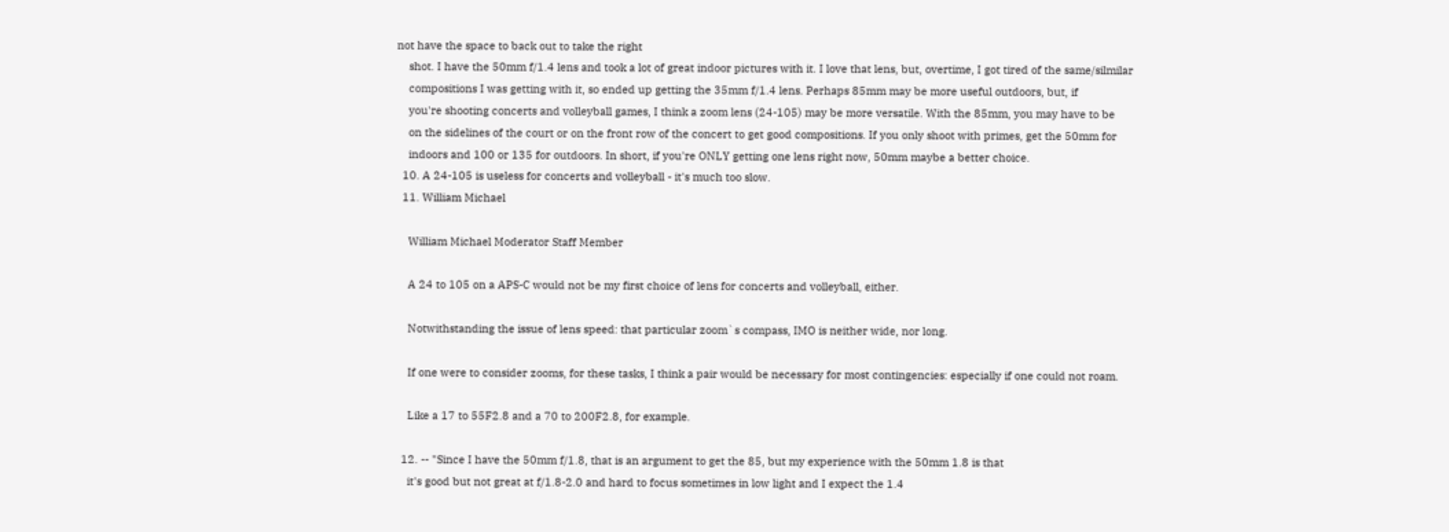not have the space to back out to take the right
    shot. I have the 50mm f/1.4 lens and took a lot of great indoor pictures with it. I love that lens, but, overtime, I got tired of the same/silmilar
    compositions I was getting with it, so ended up getting the 35mm f/1.4 lens. Perhaps 85mm may be more useful outdoors, but, if
    you're shooting concerts and volleyball games, I think a zoom lens (24-105) may be more versatile. With the 85mm, you may have to be
    on the sidelines of the court or on the front row of the concert to get good compositions. If you only shoot with primes, get the 50mm for
    indoors and 100 or 135 for outdoors. In short, if you're ONLY getting one lens right now, 50mm maybe a better choice.
  10. A 24-105 is useless for concerts and volleyball - it's much too slow.
  11. William Michael

    William Michael Moderator Staff Member

    A 24 to 105 on a APS-C would not be my first choice of lens for concerts and volleyball, either.

    Notwithstanding the issue of lens speed: that particular zoom`s compass, IMO is neither wide, nor long.

    If one were to consider zooms, for these tasks, I think a pair would be necessary for most contingencies: especially if one could not roam.

    Like a 17 to 55F2.8 and a 70 to 200F2.8, for example.

  12. -- "Since I have the 50mm f/1.8, that is an argument to get the 85, but my experience with the 50mm 1.8 is that
    it's good but not great at f/1.8-2.0 and hard to focus sometimes in low light and I expect the 1.4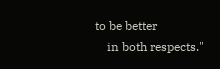to be better
    in both respects."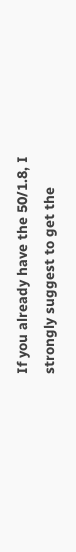If you already have the 50/1.8, I strongly suggest to get the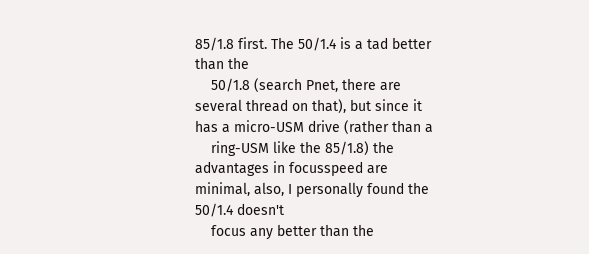85/1.8 first. The 50/1.4 is a tad better than the
    50/1.8 (search Pnet, there are several thread on that), but since it has a micro-USM drive (rather than a
    ring-USM like the 85/1.8) the advantages in focusspeed are minimal, also, I personally found the 50/1.4 doesn't
    focus any better than the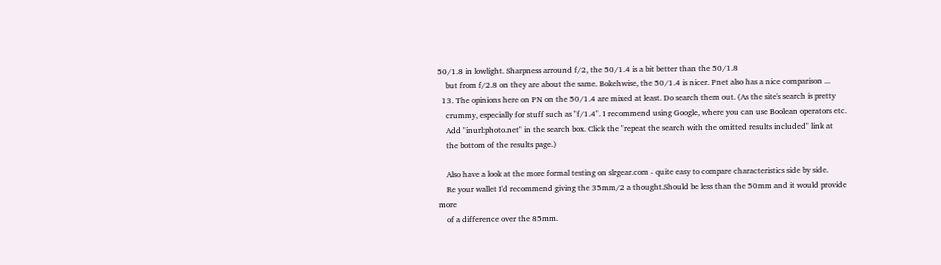50/1.8 in lowlight. Sharpness arround f/2, the 50/1.4 is a bit better than the 50/1.8
    but from f/2.8 on they are about the same. Bokehwise, the 50/1.4 is nicer. Pnet also has a nice comparison ...
  13. The opinions here on PN on the 50/1.4 are mixed at least. Do search them out. (As the site's search is pretty
    crummy, especially for stuff such as "f/1.4". I recommend using Google, where you can use Boolean operators etc.
    Add "inurl:photo.net" in the search box. Click the "repeat the search with the omitted results included" link at
    the bottom of the results page.)

    Also have a look at the more formal testing on slrgear.com - quite easy to compare characteristics side by side.
    Re your wallet I'd recommend giving the 35mm/2 a thought.Should be less than the 50mm and it would provide more
    of a difference over the 85mm.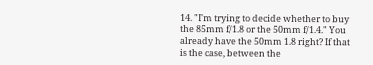14. "I'm trying to decide whether to buy the 85mm f/1.8 or the 50mm f/1.4." You already have the 50mm 1.8 right? If that is the case, between the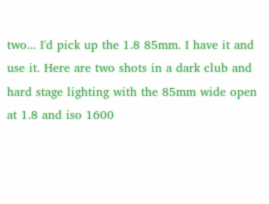two... I'd pick up the 1.8 85mm. I have it and use it. Here are two shots in a dark club and hard stage lighting with the 85mm wide open at 1.8 and iso 1600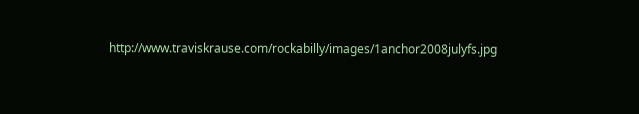http://www.traviskrause.com/rockabilly/images/1anchor2008julyfs.jpg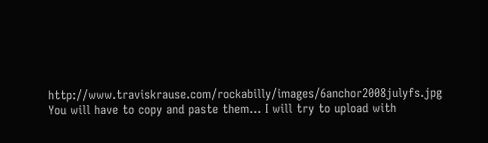http://www.traviskrause.com/rockabilly/images/6anchor2008julyfs.jpg You will have to copy and paste them... I will try to upload with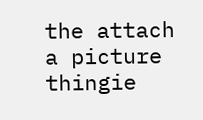the attach a picture thingie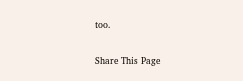too.

Share This Page